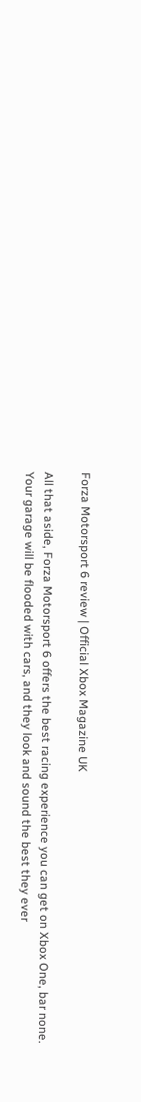Forza Motorsport 6 review | Official Xbox Magazine UK

All that aside, Forza Motorsport 6 offers the best racing experience you can get on Xbox One, bar none. Your garage will be flooded with cars, and they look and sound the best they ever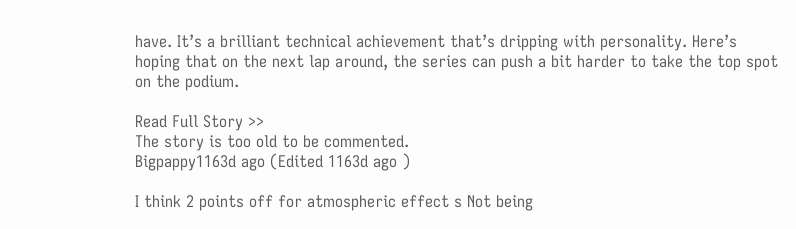have. It’s a brilliant technical achievement that’s dripping with personality. Here’s hoping that on the next lap around, the series can push a bit harder to take the top spot on the podium.

Read Full Story >>
The story is too old to be commented.
Bigpappy1163d ago (Edited 1163d ago )

I think 2 points off for atmospheric effect s Not being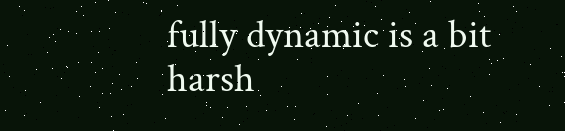fully dynamic is a bit harsh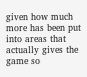given how much more has been put into areas that actually gives the game so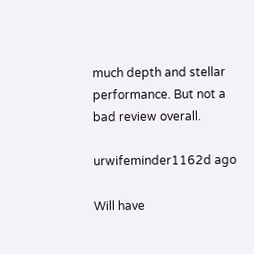much depth and stellar performance. But not a bad review overall.

urwifeminder1162d ago

Will have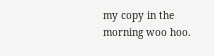my copy in the morning woo hoo.